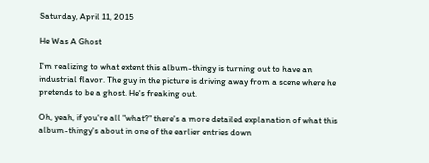Saturday, April 11, 2015

He Was A Ghost

I'm realizing to what extent this album-thingy is turning out to have an industrial flavor. The guy in the picture is driving away from a scene where he pretends to be a ghost. He's freaking out.

Oh, yeah, if you're all "what?" there's a more detailed explanation of what this album-thingy's about in one of the earlier entries down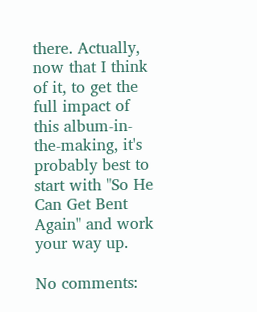there. Actually, now that I think of it, to get the full impact of this album-in-the-making, it's probably best to start with "So He Can Get Bent Again" and work your way up.

No comments: